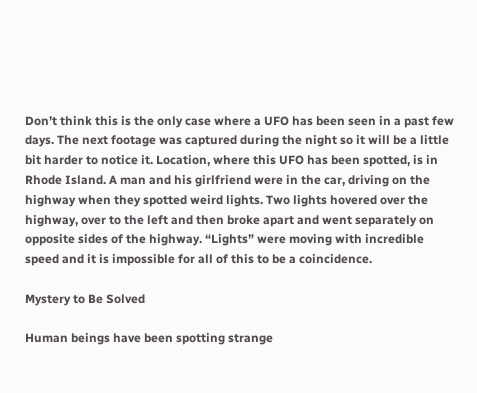Don’t think this is the only case where a UFO has been seen in a past few days. The next footage was captured during the night so it will be a little bit harder to notice it. Location, where this UFO has been spotted, is in Rhode Island. A man and his girlfriend were in the car, driving on the highway when they spotted weird lights. Two lights hovered over the highway, over to the left and then broke apart and went separately on opposite sides of the highway. “Lights” were moving with incredible speed and it is impossible for all of this to be a coincidence.

Mystery to Be Solved

Human beings have been spotting strange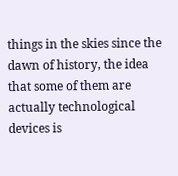things in the skies since the dawn of history, the idea that some of them are actually technological devices is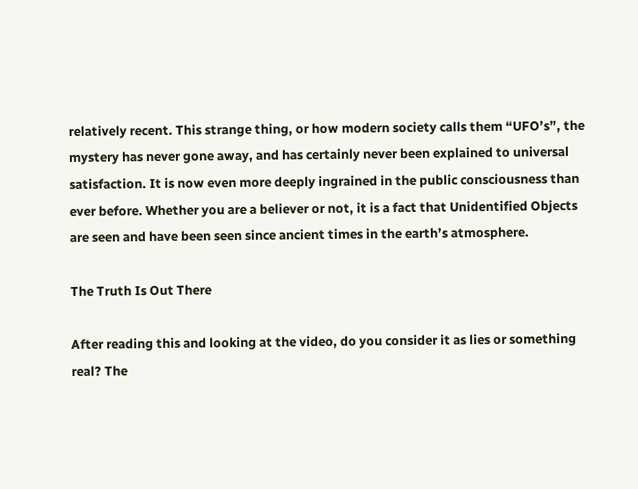relatively recent. This strange thing, or how modern society calls them “UFO’s”, the mystery has never gone away, and has certainly never been explained to universal satisfaction. It is now even more deeply ingrained in the public consciousness than ever before. Whether you are a believer or not, it is a fact that Unidentified Objects are seen and have been seen since ancient times in the earth’s atmosphere.

The Truth Is Out There

After reading this and looking at the video, do you consider it as lies or something real? The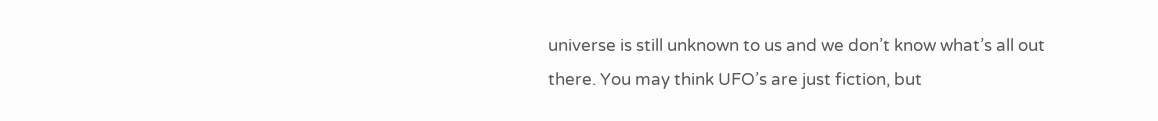universe is still unknown to us and we don’t know what’s all out there. You may think UFO’s are just fiction, but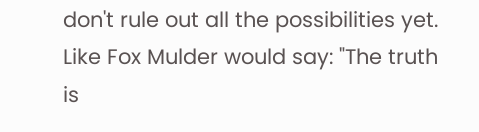don't rule out all the possibilities yet. Like Fox Mulder would say: "The truth is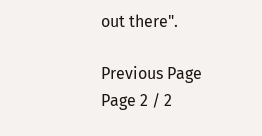out there".

Previous Page
Page 2 / 2